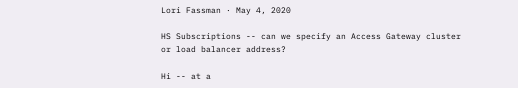Lori Fassman · May 4, 2020

HS Subscriptions -- can we specify an Access Gateway cluster or load balancer address?

Hi -- at a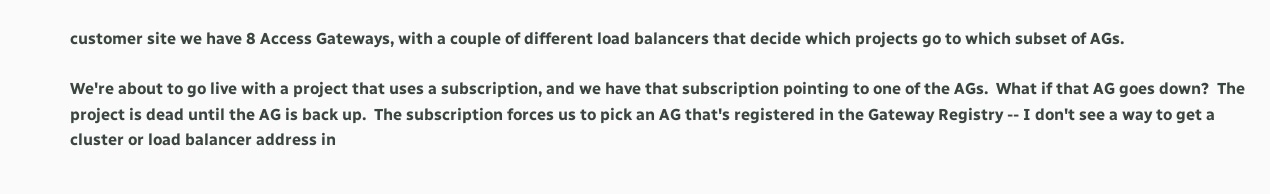customer site we have 8 Access Gateways, with a couple of different load balancers that decide which projects go to which subset of AGs.

We're about to go live with a project that uses a subscription, and we have that subscription pointing to one of the AGs.  What if that AG goes down?  The project is dead until the AG is back up.  The subscription forces us to pick an AG that's registered in the Gateway Registry -- I don't see a way to get a cluster or load balancer address in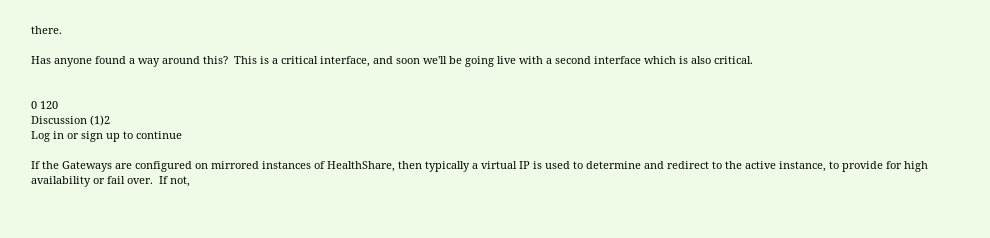there.

Has anyone found a way around this?  This is a critical interface, and soon we'll be going live with a second interface which is also critical.


0 120
Discussion (1)2
Log in or sign up to continue

If the Gateways are configured on mirrored instances of HealthShare, then typically a virtual IP is used to determine and redirect to the active instance, to provide for high availability or fail over.  If not,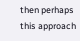then perhaps this approach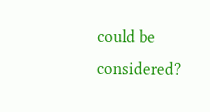could be considered?